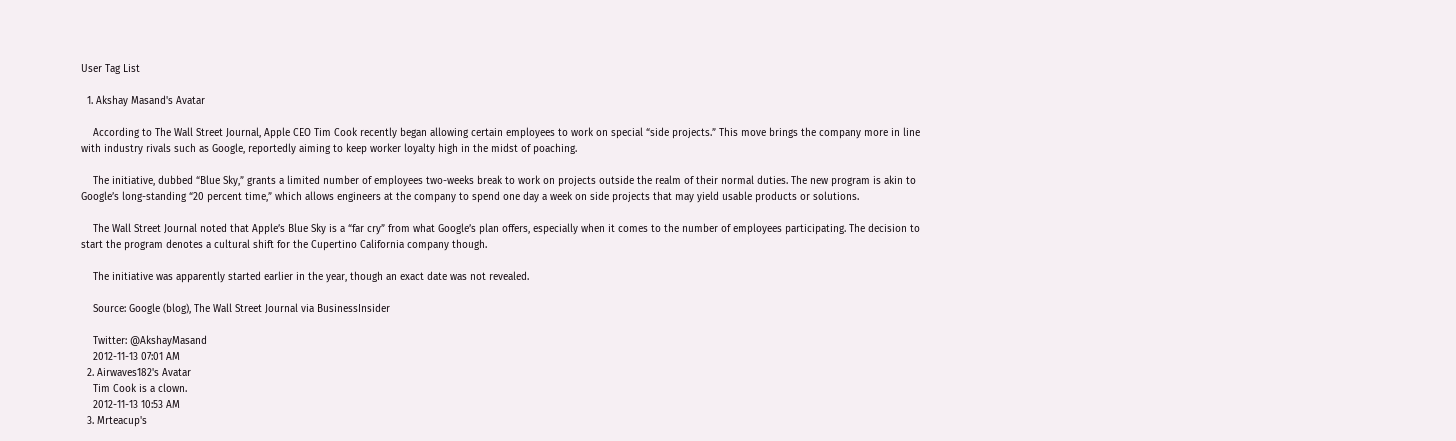User Tag List

  1. Akshay Masand's Avatar

    According to The Wall Street Journal, Apple CEO Tim Cook recently began allowing certain employees to work on special “side projects.” This move brings the company more in line with industry rivals such as Google, reportedly aiming to keep worker loyalty high in the midst of poaching.

    The initiative, dubbed “Blue Sky,” grants a limited number of employees two-weeks break to work on projects outside the realm of their normal duties. The new program is akin to Google’s long-standing “20 percent time,” which allows engineers at the company to spend one day a week on side projects that may yield usable products or solutions.

    The Wall Street Journal noted that Apple’s Blue Sky is a “far cry” from what Google’s plan offers, especially when it comes to the number of employees participating. The decision to start the program denotes a cultural shift for the Cupertino California company though.

    The initiative was apparently started earlier in the year, though an exact date was not revealed.

    Source: Google (blog), The Wall Street Journal via BusinessInsider

    Twitter: @AkshayMasand
    2012-11-13 07:01 AM
  2. Airwaves182's Avatar
    Tim Cook is a clown.
    2012-11-13 10:53 AM
  3. Mrteacup's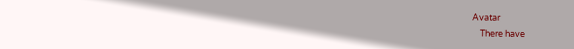Avatar
    There have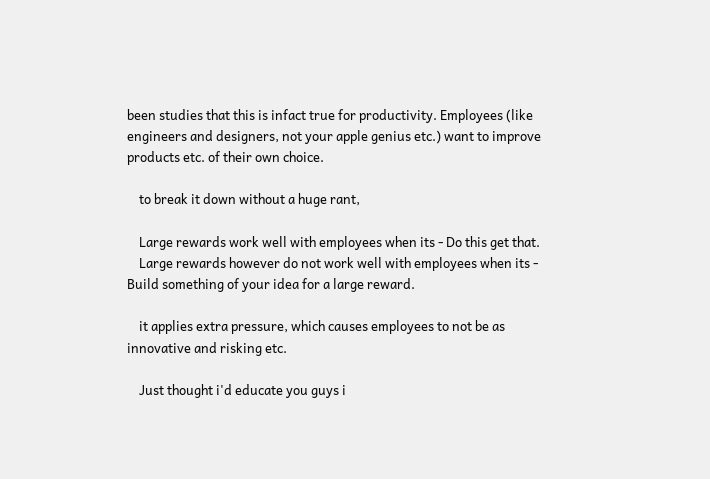been studies that this is infact true for productivity. Employees (like engineers and designers, not your apple genius etc.) want to improve products etc. of their own choice.

    to break it down without a huge rant,

    Large rewards work well with employees when its - Do this get that.
    Large rewards however do not work well with employees when its - Build something of your idea for a large reward.

    it applies extra pressure, which causes employees to not be as innovative and risking etc.

    Just thought i'd educate you guys i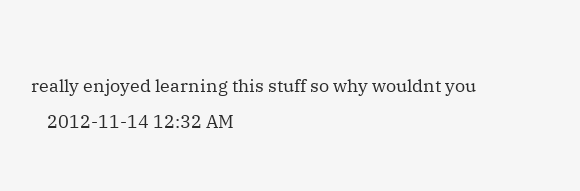really enjoyed learning this stuff so why wouldnt you
    2012-11-14 12:32 AM